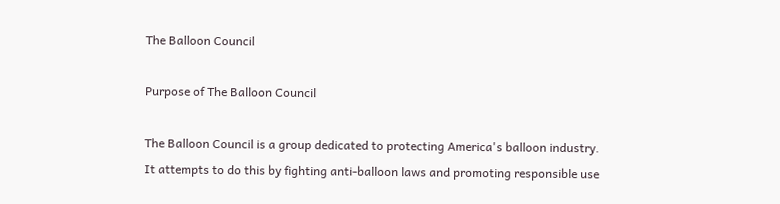The Balloon Council

Purpose of The Balloon Council

The Balloon Council is a group dedicated to protecting America's balloon industry. It attempts to do this by fighting anti-balloon laws and promoting responsible use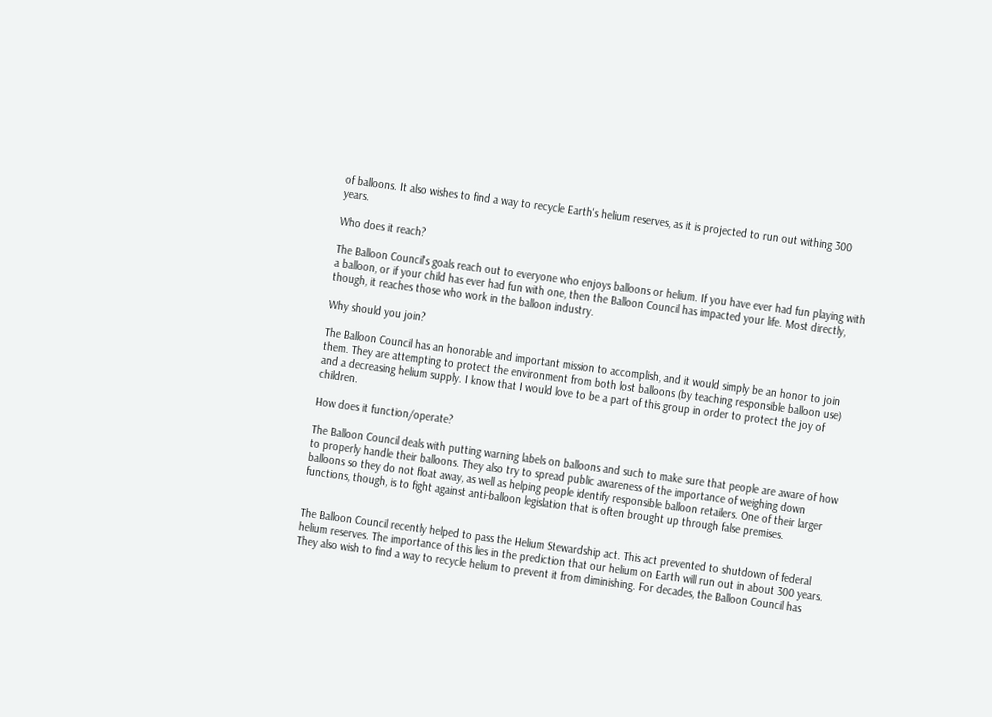of balloons. It also wishes to find a way to recycle Earth's helium reserves, as it is projected to run out withing 300 years.

Who does it reach?

The Balloon Council's goals reach out to everyone who enjoys balloons or helium. If you have ever had fun playing with a balloon, or if your child has ever had fun with one, then the Balloon Council has impacted your life. Most directly, though, it reaches those who work in the balloon industry.

Why should you join?

The Balloon Council has an honorable and important mission to accomplish, and it would simply be an honor to join them. They are attempting to protect the environment from both lost balloons (by teaching responsible balloon use) and a decreasing helium supply. I know that I would love to be a part of this group in order to protect the joy of children.

How does it function/operate?

The Balloon Council deals with putting warning labels on balloons and such to make sure that people are aware of how to properly handle their balloons. They also try to spread public awareness of the importance of weighing down balloons so they do not float away, as well as helping people identify responsible balloon retailers. One of their larger functions, though, is to fight against anti-balloon legislation that is often brought up through false premises.


The Balloon Council recently helped to pass the Helium Stewardship act. This act prevented to shutdown of federal helium reserves. The importance of this lies in the prediction that our helium on Earth will run out in about 300 years. They also wish to find a way to recycle helium to prevent it from diminishing. For decades, the Balloon Council has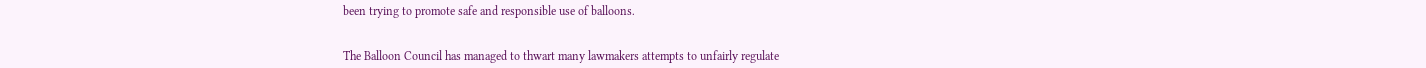been trying to promote safe and responsible use of balloons.


The Balloon Council has managed to thwart many lawmakers attempts to unfairly regulate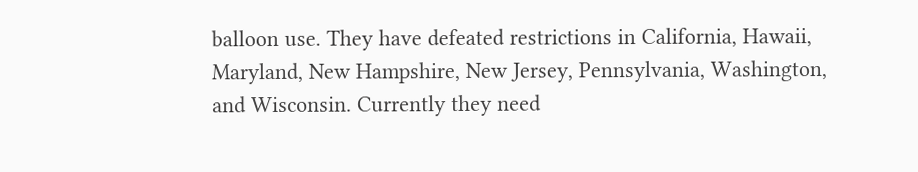balloon use. They have defeated restrictions in California, Hawaii, Maryland, New Hampshire, New Jersey, Pennsylvania, Washington, and Wisconsin. Currently they need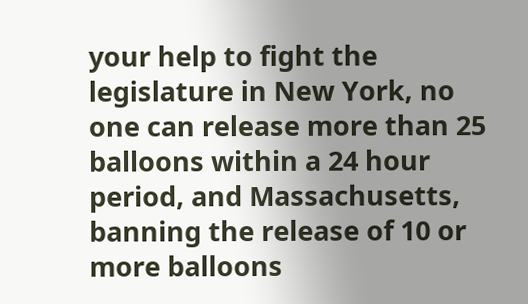your help to fight the legislature in New York, no one can release more than 25 balloons within a 24 hour period, and Massachusetts, banning the release of 10 or more balloons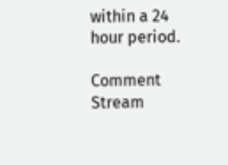within a 24 hour period.

Comment Stream